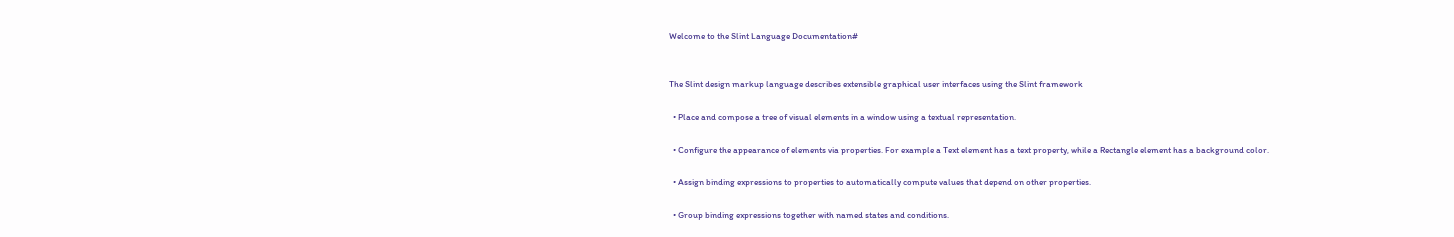Welcome to the Slint Language Documentation#


The Slint design markup language describes extensible graphical user interfaces using the Slint framework

  • Place and compose a tree of visual elements in a window using a textual representation.

  • Configure the appearance of elements via properties. For example a Text element has a text property, while a Rectangle element has a background color.

  • Assign binding expressions to properties to automatically compute values that depend on other properties.

  • Group binding expressions together with named states and conditions.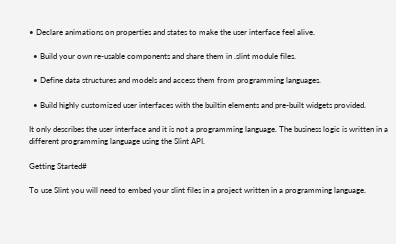• Declare animations on properties and states to make the user interface feel alive.

  • Build your own re-usable components and share them in .slint module files.

  • Define data structures and models and access them from programming languages.

  • Build highly customized user interfaces with the builtin elements and pre-built widgets provided.

It only describes the user interface and it is not a programming language. The business logic is written in a different programming language using the Slint API.

Getting Started#

To use Slint you will need to embed your slint files in a project written in a programming language.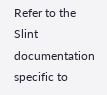Refer to the Slint documentation specific to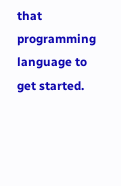that programming language to get started.